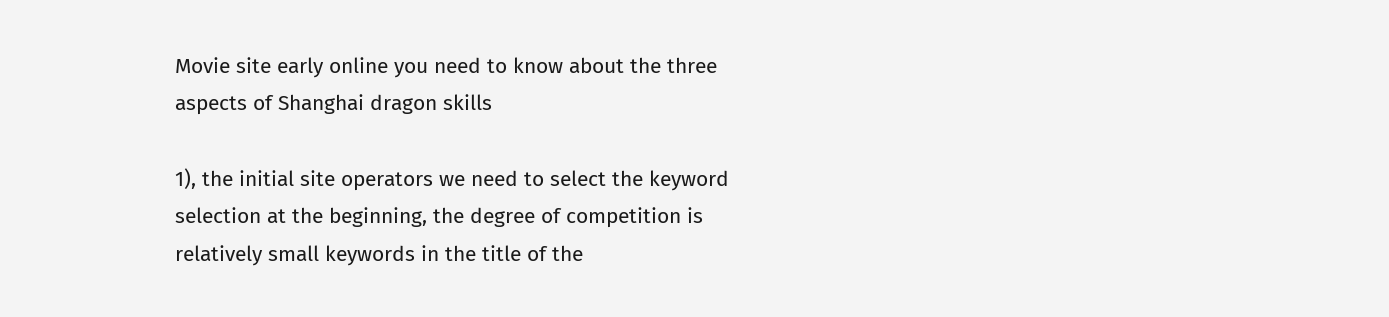Movie site early online you need to know about the three aspects of Shanghai dragon skills

1), the initial site operators we need to select the keyword selection at the beginning, the degree of competition is relatively small keywords in the title of the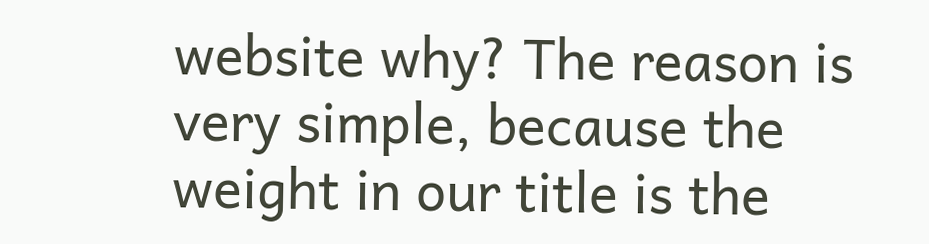website why? The reason is very simple, because the weight in our title is the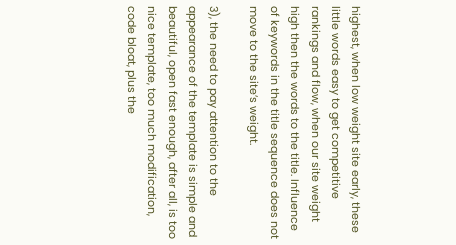highest, when low weight site early, these little words easy to get competitive rankings and flow, when our site weight high then the words to the title. Influence of keywords in the title sequence does not move to the site’s weight.

3), the need to pay attention to the appearance of the template is simple and beautiful, open fast enough, after all, is too nice template, too much modification, code bloat, plus the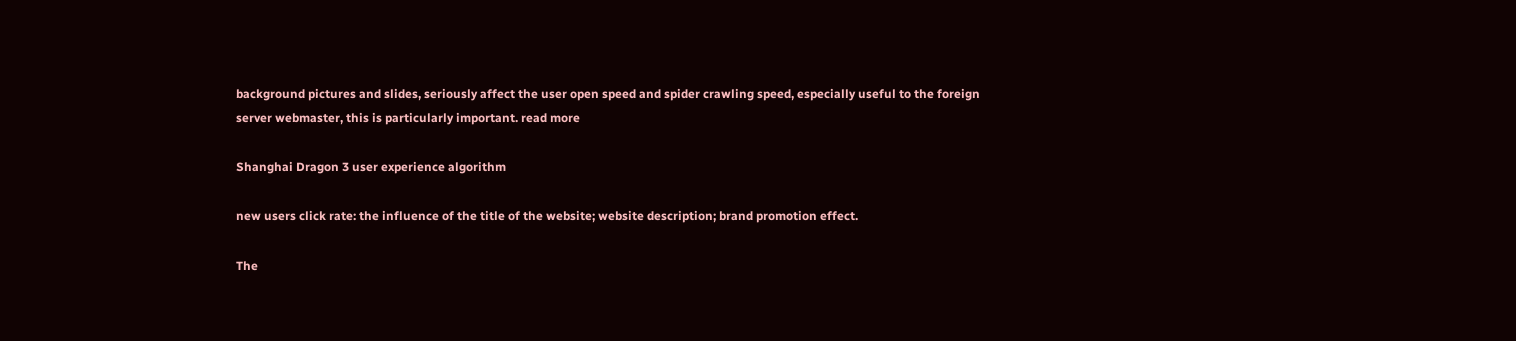background pictures and slides, seriously affect the user open speed and spider crawling speed, especially useful to the foreign server webmaster, this is particularly important. read more

Shanghai Dragon 3 user experience algorithm

new users click rate: the influence of the title of the website; website description; brand promotion effect.

The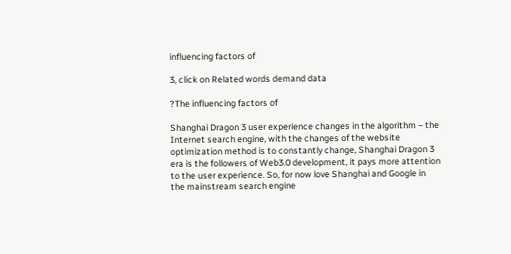influencing factors of

3, click on Related words demand data

?The influencing factors of

Shanghai Dragon 3 user experience changes in the algorithm – the Internet search engine, with the changes of the website optimization method is to constantly change, Shanghai Dragon 3 era is the followers of Web3.0 development, it pays more attention to the user experience. So, for now love Shanghai and Google in the mainstream search engine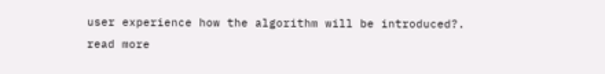user experience how the algorithm will be introduced?. read more